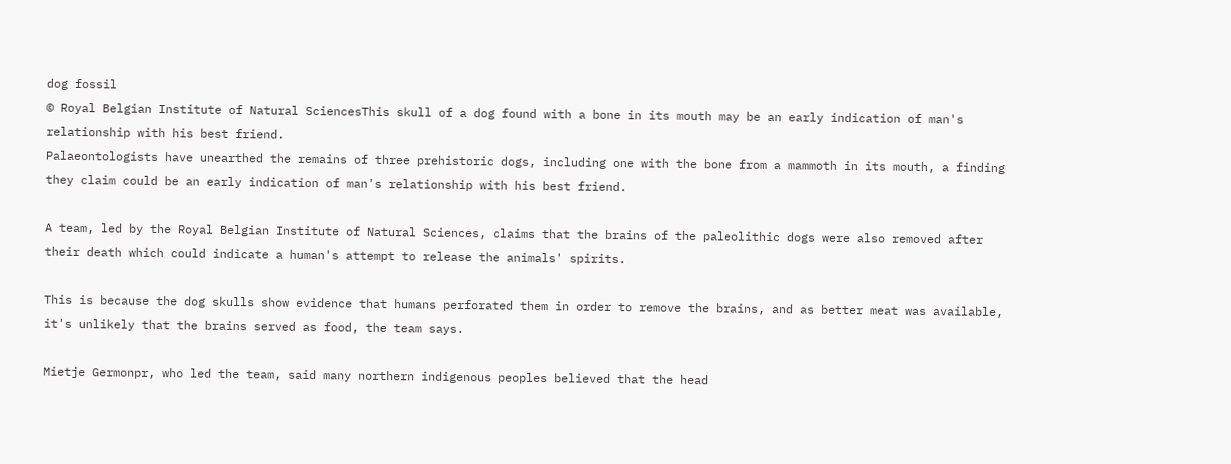dog fossil
© Royal Belgian Institute of Natural SciencesThis skull of a dog found with a bone in its mouth may be an early indication of man's relationship with his best friend.
Palaeontologists have unearthed the remains of three prehistoric dogs, including one with the bone from a mammoth in its mouth, a finding they claim could be an early indication of man's relationship with his best friend.

A team, led by the Royal Belgian Institute of Natural Sciences, claims that the brains of the paleolithic dogs were also removed after their death which could indicate a human's attempt to release the animals' spirits.

This is because the dog skulls show evidence that humans perforated them in order to remove the brains, and as better meat was available, it's unlikely that the brains served as food, the team says.

Mietje Germonpr, who led the team, said many northern indigenous peoples believed that the head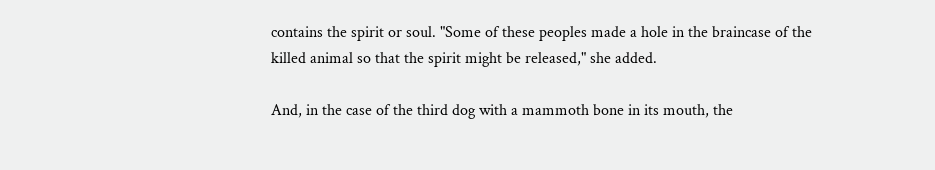contains the spirit or soul. "Some of these peoples made a hole in the braincase of the killed animal so that the spirit might be released," she added.

And, in the case of the third dog with a mammoth bone in its mouth, the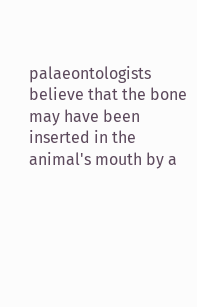palaeontologists believe that the bone may have been inserted in the animal's mouth by a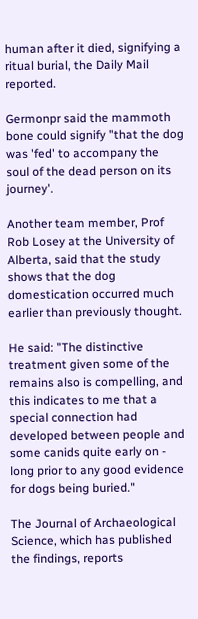human after it died, signifying a ritual burial, the Daily Mail reported.

Germonpr said the mammoth bone could signify "that the dog was 'fed' to accompany the soul of the dead person on its journey'.

Another team member, Prof Rob Losey at the University of Alberta, said that the study shows that the dog domestication occurred much earlier than previously thought.

He said: "The distinctive treatment given some of the remains also is compelling, and this indicates to me that a special connection had developed between people and some canids quite early on - long prior to any good evidence for dogs being buried."

The Journal of Archaeological Science, which has published the findings, reports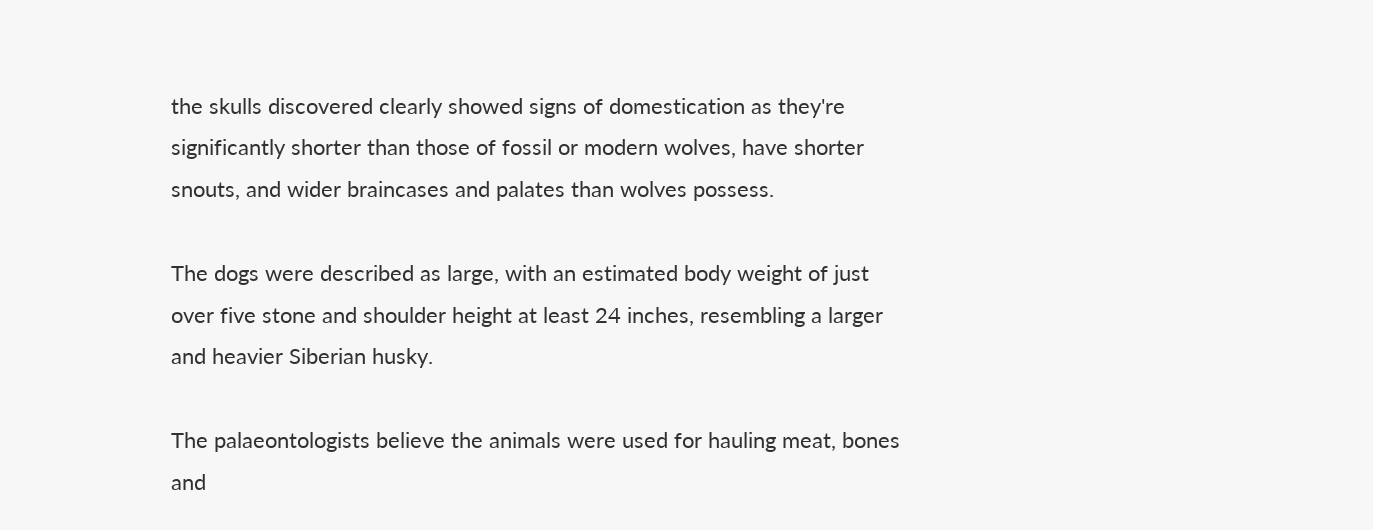the skulls discovered clearly showed signs of domestication as they're significantly shorter than those of fossil or modern wolves, have shorter snouts, and wider braincases and palates than wolves possess.

The dogs were described as large, with an estimated body weight of just over five stone and shoulder height at least 24 inches, resembling a larger and heavier Siberian husky.

The palaeontologists believe the animals were used for hauling meat, bones and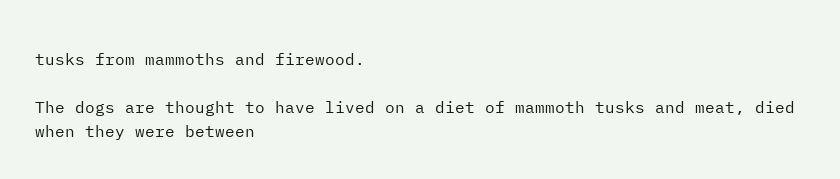tusks from mammoths and firewood.

The dogs are thought to have lived on a diet of mammoth tusks and meat, died when they were between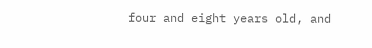four and eight years old, and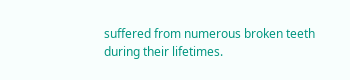suffered from numerous broken teeth during their lifetimes.